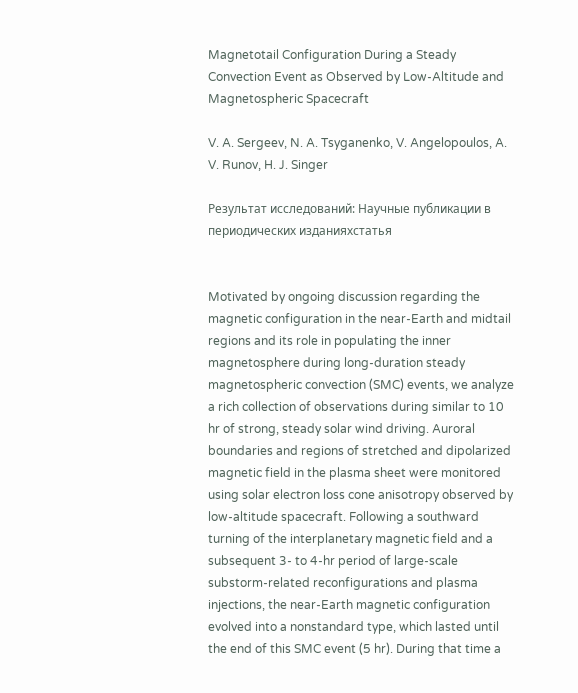Magnetotail Configuration During a Steady Convection Event as Observed by Low-Altitude and Magnetospheric Spacecraft

V. A. Sergeev, N. A. Tsyganenko, V. Angelopoulos, A. V. Runov, H. J. Singer

Результат исследований: Научные публикации в периодических изданияхстатья


Motivated by ongoing discussion regarding the magnetic configuration in the near-Earth and midtail regions and its role in populating the inner magnetosphere during long-duration steady magnetospheric convection (SMC) events, we analyze a rich collection of observations during similar to 10 hr of strong, steady solar wind driving. Auroral boundaries and regions of stretched and dipolarized magnetic field in the plasma sheet were monitored using solar electron loss cone anisotropy observed by low-altitude spacecraft. Following a southward turning of the interplanetary magnetic field and a subsequent 3- to 4-hr period of large-scale substorm-related reconfigurations and plasma injections, the near-Earth magnetic configuration evolved into a nonstandard type, which lasted until the end of this SMC event (5 hr). During that time a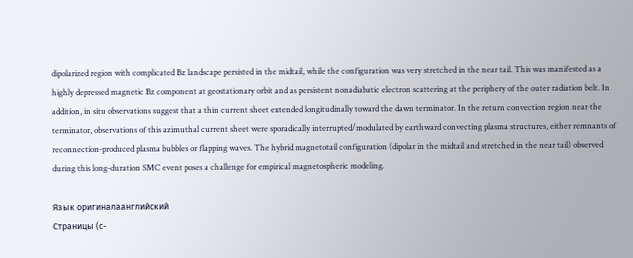dipolarized region with complicated Bz landscape persisted in the midtail, while the configuration was very stretched in the near tail. This was manifested as a highly depressed magnetic Bz component at geostationary orbit and as persistent nonadiabatic electron scattering at the periphery of the outer radiation belt. In addition, in situ observations suggest that a thin current sheet extended longitudinally toward the dawn terminator. In the return convection region near the terminator, observations of this azimuthal current sheet were sporadically interrupted/modulated by earthward convecting plasma structures, either remnants of reconnection-produced plasma bubbles or flapping waves. The hybrid magnetotail configuration (dipolar in the midtail and stretched in the near tail) observed during this long-duration SMC event poses a challenge for empirical magnetospheric modeling.

Язык оригиналаанглийский
Страницы (с-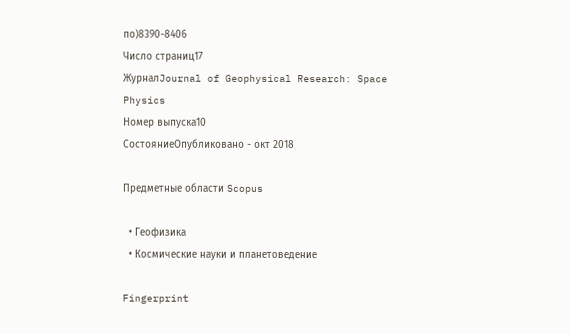по)8390-8406
Число страниц17
ЖурналJournal of Geophysical Research: Space Physics
Номер выпуска10
СостояниеОпубликовано - окт 2018

Предметные области Scopus

  • Геофизика
  • Космические науки и планетоведение

Fingerprint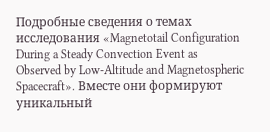Подробные сведения о темах исследования «Magnetotail Configuration During a Steady Convection Event as Observed by Low-Altitude and Magnetospheric Spacecraft». Вместе они формируют уникальный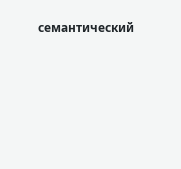семантический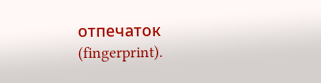отпечаток (fingerprint).